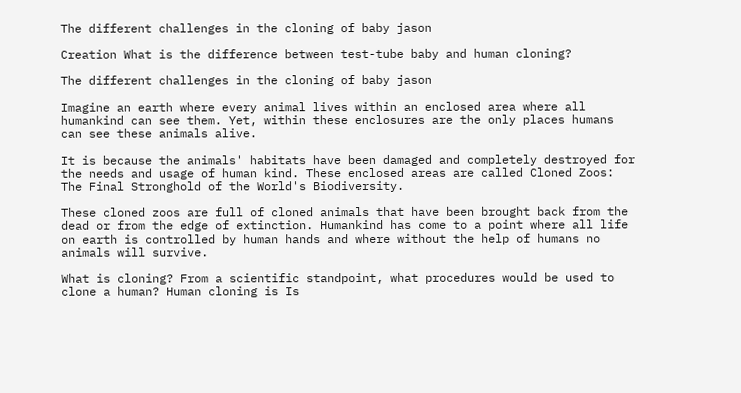The different challenges in the cloning of baby jason

Creation What is the difference between test-tube baby and human cloning?

The different challenges in the cloning of baby jason

Imagine an earth where every animal lives within an enclosed area where all humankind can see them. Yet, within these enclosures are the only places humans can see these animals alive.

It is because the animals' habitats have been damaged and completely destroyed for the needs and usage of human kind. These enclosed areas are called Cloned Zoos: The Final Stronghold of the World's Biodiversity.

These cloned zoos are full of cloned animals that have been brought back from the dead or from the edge of extinction. Humankind has come to a point where all life on earth is controlled by human hands and where without the help of humans no animals will survive.

What is cloning? From a scientific standpoint, what procedures would be used to clone a human? Human cloning is Is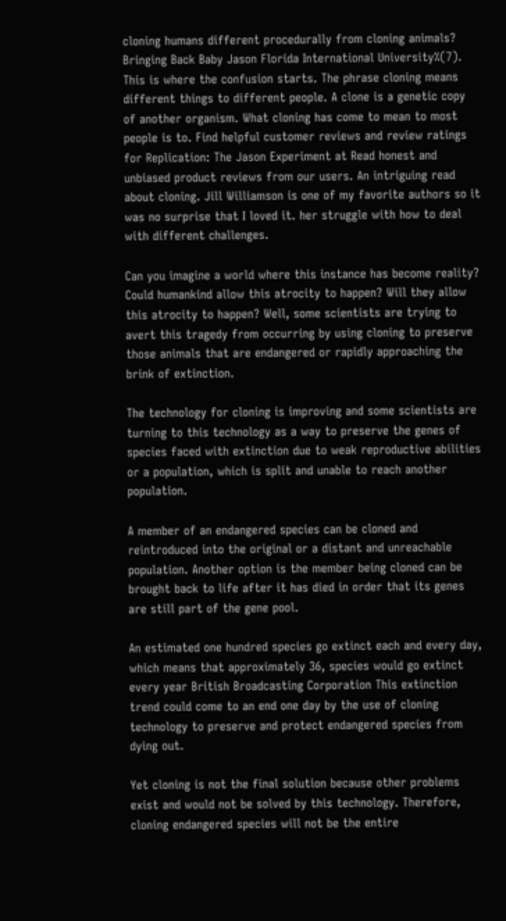cloning humans different procedurally from cloning animals? Bringing Back Baby Jason Florida International University%(7). This is where the confusion starts. The phrase cloning means different things to different people. A clone is a genetic copy of another organism. What cloning has come to mean to most people is to. Find helpful customer reviews and review ratings for Replication: The Jason Experiment at Read honest and unbiased product reviews from our users. An intriguing read about cloning. Jill Williamson is one of my favorite authors so it was no surprise that I loved it. her struggle with how to deal with different challenges.

Can you imagine a world where this instance has become reality? Could humankind allow this atrocity to happen? Will they allow this atrocity to happen? Well, some scientists are trying to avert this tragedy from occurring by using cloning to preserve those animals that are endangered or rapidly approaching the brink of extinction.

The technology for cloning is improving and some scientists are turning to this technology as a way to preserve the genes of species faced with extinction due to weak reproductive abilities or a population, which is split and unable to reach another population.

A member of an endangered species can be cloned and reintroduced into the original or a distant and unreachable population. Another option is the member being cloned can be brought back to life after it has died in order that its genes are still part of the gene pool.

An estimated one hundred species go extinct each and every day, which means that approximately 36, species would go extinct every year British Broadcasting Corporation This extinction trend could come to an end one day by the use of cloning technology to preserve and protect endangered species from dying out.

Yet cloning is not the final solution because other problems exist and would not be solved by this technology. Therefore, cloning endangered species will not be the entire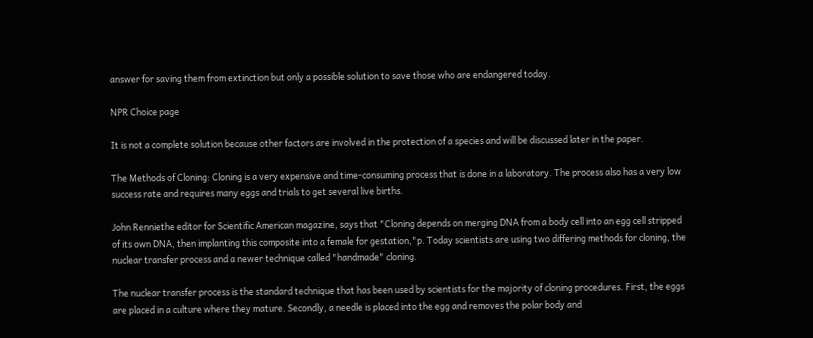answer for saving them from extinction but only a possible solution to save those who are endangered today.

NPR Choice page

It is not a complete solution because other factors are involved in the protection of a species and will be discussed later in the paper.

The Methods of Cloning: Cloning is a very expensive and time-consuming process that is done in a laboratory. The process also has a very low success rate and requires many eggs and trials to get several live births.

John Renniethe editor for Scientific American magazine, says that "Cloning depends on merging DNA from a body cell into an egg cell stripped of its own DNA, then implanting this composite into a female for gestation,"p. Today scientists are using two differing methods for cloning, the nuclear transfer process and a newer technique called "handmade" cloning.

The nuclear transfer process is the standard technique that has been used by scientists for the majority of cloning procedures. First, the eggs are placed in a culture where they mature. Secondly, a needle is placed into the egg and removes the polar body and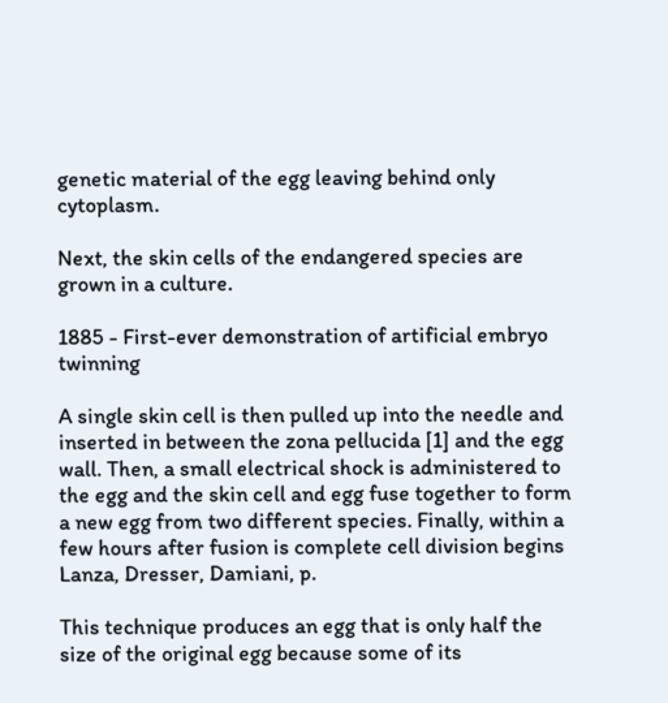genetic material of the egg leaving behind only cytoplasm.

Next, the skin cells of the endangered species are grown in a culture.

1885 - First-ever demonstration of artificial embryo twinning

A single skin cell is then pulled up into the needle and inserted in between the zona pellucida [1] and the egg wall. Then, a small electrical shock is administered to the egg and the skin cell and egg fuse together to form a new egg from two different species. Finally, within a few hours after fusion is complete cell division begins Lanza, Dresser, Damiani, p.

This technique produces an egg that is only half the size of the original egg because some of its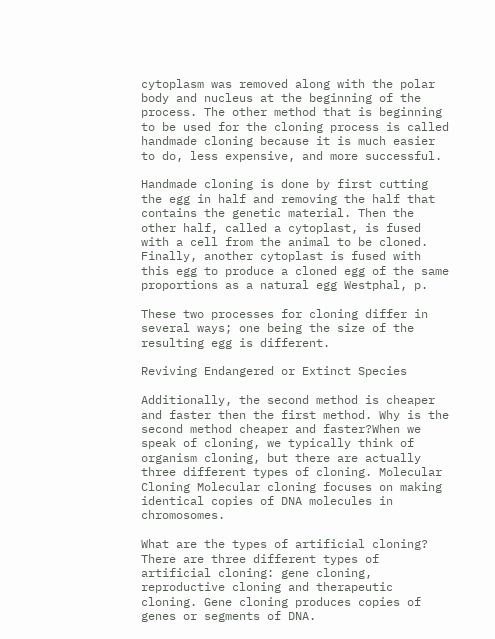cytoplasm was removed along with the polar body and nucleus at the beginning of the process. The other method that is beginning to be used for the cloning process is called handmade cloning because it is much easier to do, less expensive, and more successful.

Handmade cloning is done by first cutting the egg in half and removing the half that contains the genetic material. Then the other half, called a cytoplast, is fused with a cell from the animal to be cloned. Finally, another cytoplast is fused with this egg to produce a cloned egg of the same proportions as a natural egg Westphal, p.

These two processes for cloning differ in several ways; one being the size of the resulting egg is different.

Reviving Endangered or Extinct Species

Additionally, the second method is cheaper and faster then the first method. Why is the second method cheaper and faster?When we speak of cloning, we typically think of organism cloning, but there are actually three different types of cloning. Molecular Cloning Molecular cloning focuses on making identical copies of DNA molecules in chromosomes.

What are the types of artificial cloning? There are three different types of artificial cloning: gene cloning, reproductive cloning and therapeutic cloning. Gene cloning produces copies of genes or segments of DNA.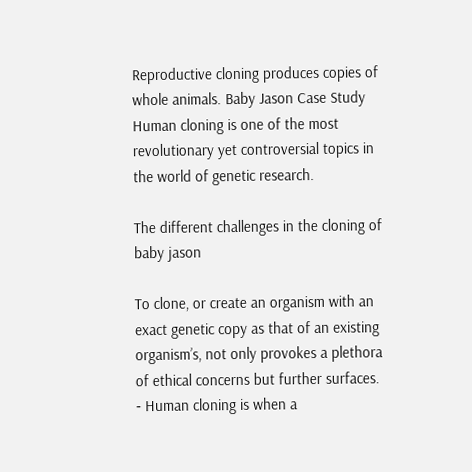Reproductive cloning produces copies of whole animals. Baby Jason Case Study Human cloning is one of the most revolutionary yet controversial topics in the world of genetic research.

The different challenges in the cloning of baby jason

To clone, or create an organism with an exact genetic copy as that of an existing organism’s, not only provokes a plethora of ethical concerns but further surfaces. ⁃ Human cloning is when a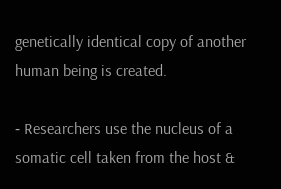genetically identical copy of another human being is created.

⁃ Researchers use the nucleus of a somatic cell taken from the host &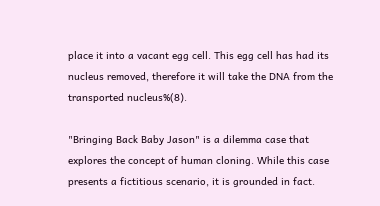place it into a vacant egg cell. This egg cell has had its nucleus removed, therefore it will take the DNA from the transported nucleus%(8).

"Bringing Back Baby Jason" is a dilemma case that explores the concept of human cloning. While this case presents a fictitious scenario, it is grounded in fact.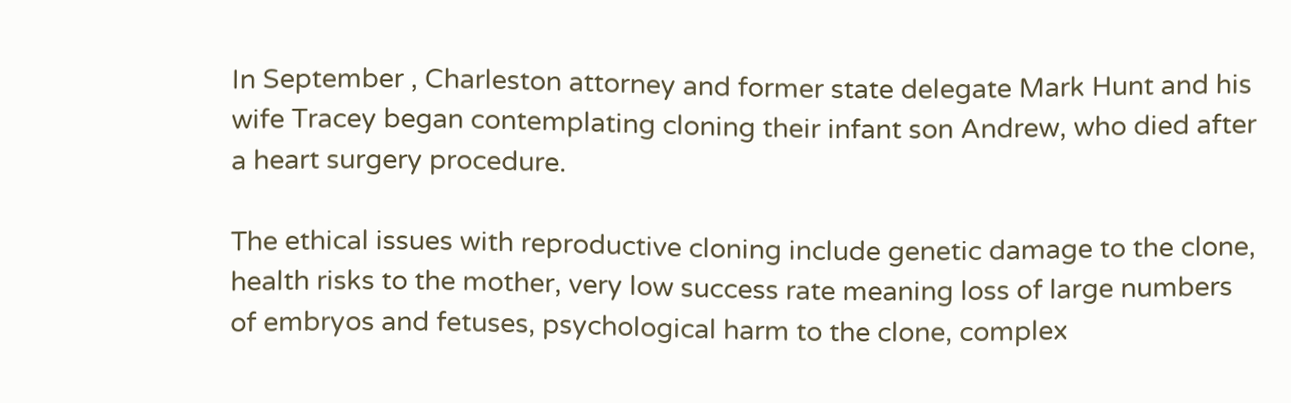In September , Charleston attorney and former state delegate Mark Hunt and his wife Tracey began contemplating cloning their infant son Andrew, who died after a heart surgery procedure.

The ethical issues with reproductive cloning include genetic damage to the clone, health risks to the mother, very low success rate meaning loss of large numbers of embryos and fetuses, psychological harm to the clone, complex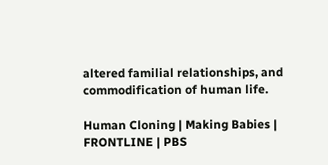altered familial relationships, and commodification of human life.

Human Cloning | Making Babies | FRONTLINE | PBS